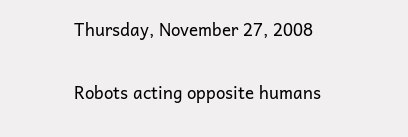Thursday, November 27, 2008

Robots acting opposite humans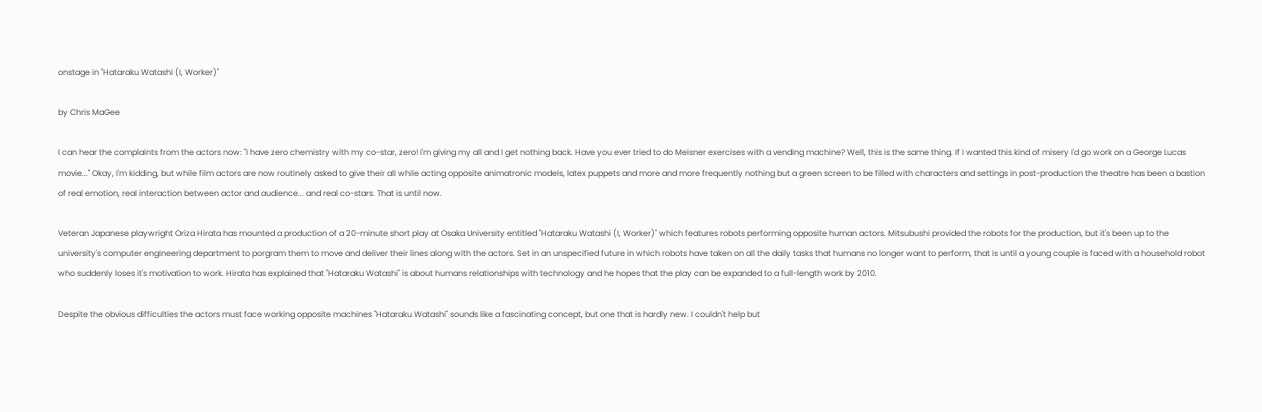onstage in "Hataraku Watashi (I, Worker)"

by Chris MaGee

I can hear the complaints from the actors now: "I have zero chemistry with my co-star, zero! I'm giving my all and I get nothing back. Have you ever tried to do Meisner exercises with a vending machine? Well, this is the same thing. If I wanted this kind of misery I'd go work on a George Lucas movie..." Okay, I'm kidding, but while film actors are now routinely asked to give their all while acting opposite animatronic models, latex puppets and more and more frequently nothing but a green screen to be filled with characters and settings in post-production the theatre has been a bastion of real emotion, real interaction between actor and audience... and real co-stars. That is until now.

Veteran Japanese playwright Oriza Hirata has mounted a production of a 20-minute short play at Osaka University entitled "Hataraku Watashi (I, Worker)" which features robots performing opposite human actors. Mitsubushi provided the robots for the production, but it's been up to the university's computer engineering department to porgram them to move and deliver their lines along with the actors. Set in an unspecified future in which robots have taken on all the daily tasks that humans no longer want to perform, that is until a young couple is faced with a household robot who suddenly loses it's motivation to work. Hirata has explained that "Hataraku Watashi" is about humans relationships with technology and he hopes that the play can be expanded to a full-length work by 2010.

Despite the obvious difficulties the actors must face working opposite machines "Hataraku Watashi" sounds like a fascinating concept, but one that is hardly new. I couldn't help but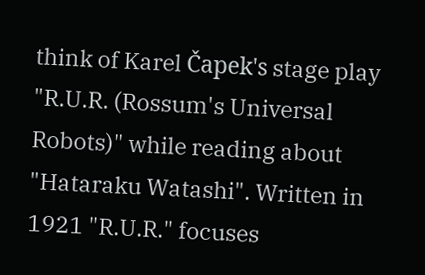think of Karel Čapek's stage play "R.U.R. (Rossum's Universal Robots)" while reading about "Hataraku Watashi". Written in 1921 "R.U.R." focuses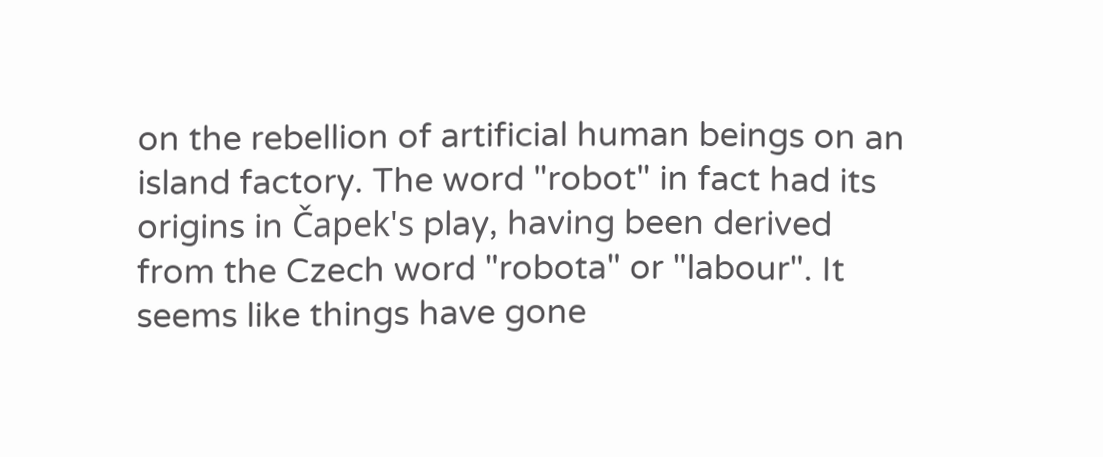on the rebellion of artificial human beings on an island factory. The word "robot" in fact had its origins in Čapek's play, having been derived from the Czech word "robota" or "labour". It seems like things have gone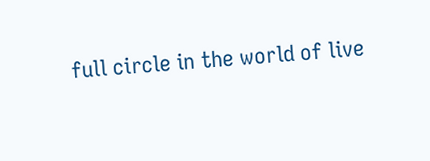full circle in the world of live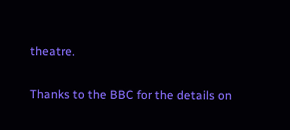theatre.

Thanks to the BBC for the details on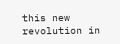this new revolution in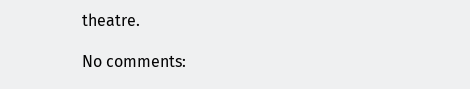theatre.

No comments: